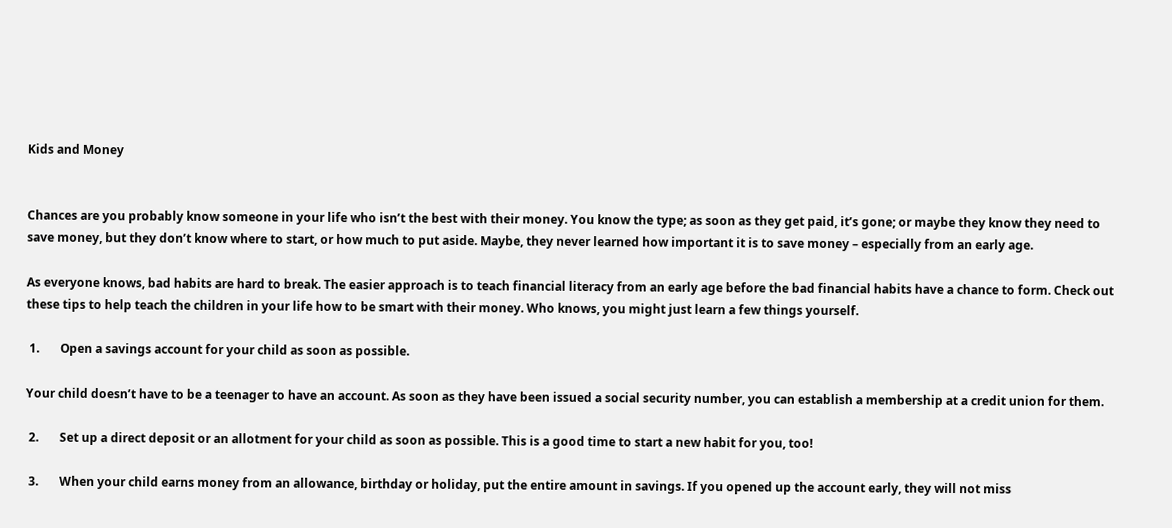Kids and Money


Chances are you probably know someone in your life who isn’t the best with their money. You know the type; as soon as they get paid, it’s gone; or maybe they know they need to save money, but they don’t know where to start, or how much to put aside. Maybe, they never learned how important it is to save money – especially from an early age.

As everyone knows, bad habits are hard to break. The easier approach is to teach financial literacy from an early age before the bad financial habits have a chance to form. Check out these tips to help teach the children in your life how to be smart with their money. Who knows, you might just learn a few things yourself.

 1.       Open a savings account for your child as soon as possible.

Your child doesn’t have to be a teenager to have an account. As soon as they have been issued a social security number, you can establish a membership at a credit union for them.

 2.       Set up a direct deposit or an allotment for your child as soon as possible. This is a good time to start a new habit for you, too!

 3.       When your child earns money from an allowance, birthday or holiday, put the entire amount in savings. If you opened up the account early, they will not miss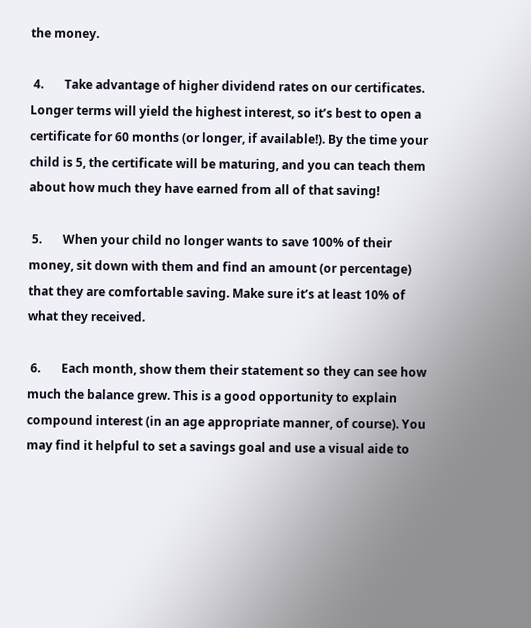the money.

 4.       Take advantage of higher dividend rates on our certificates. Longer terms will yield the highest interest, so it’s best to open a certificate for 60 months (or longer, if available!). By the time your child is 5, the certificate will be maturing, and you can teach them about how much they have earned from all of that saving!

 5.       When your child no longer wants to save 100% of their money, sit down with them and find an amount (or percentage) that they are comfortable saving. Make sure it’s at least 10% of what they received.

 6.       Each month, show them their statement so they can see how much the balance grew. This is a good opportunity to explain compound interest (in an age appropriate manner, of course). You may find it helpful to set a savings goal and use a visual aide to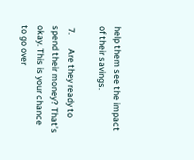help them see the impact of their savings.

 7.       Are they ready to spend their money? That’s okay. This is your chance to go over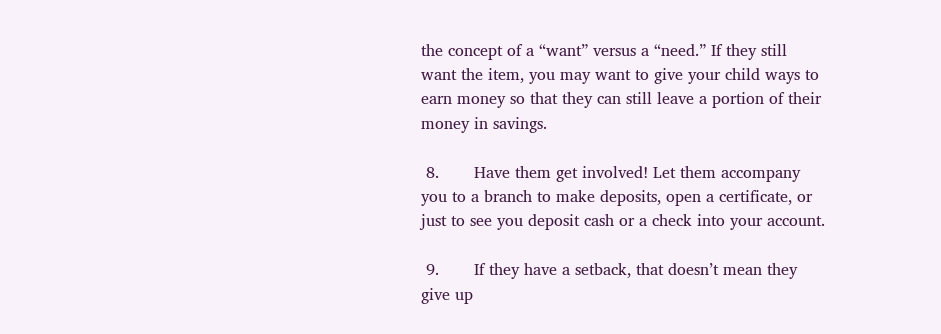the concept of a “want” versus a “need.” If they still want the item, you may want to give your child ways to earn money so that they can still leave a portion of their money in savings.

 8.       Have them get involved! Let them accompany you to a branch to make deposits, open a certificate, or just to see you deposit cash or a check into your account.

 9.       If they have a setback, that doesn’t mean they give up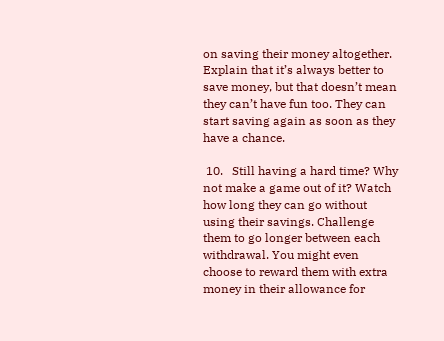on saving their money altogether. Explain that it’s always better to save money, but that doesn’t mean they can’t have fun too. They can start saving again as soon as they have a chance.

 10.   Still having a hard time? Why not make a game out of it? Watch how long they can go without using their savings. Challenge them to go longer between each withdrawal. You might even choose to reward them with extra money in their allowance for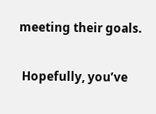meeting their goals.

 Hopefully, you’ve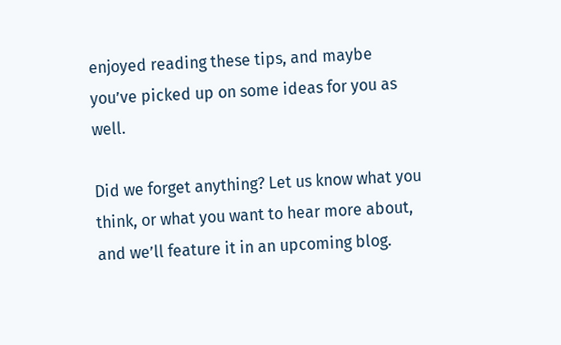enjoyed reading these tips, and maybe you’ve picked up on some ideas for you as well.

Did we forget anything? Let us know what you think, or what you want to hear more about, and we’ll feature it in an upcoming blog.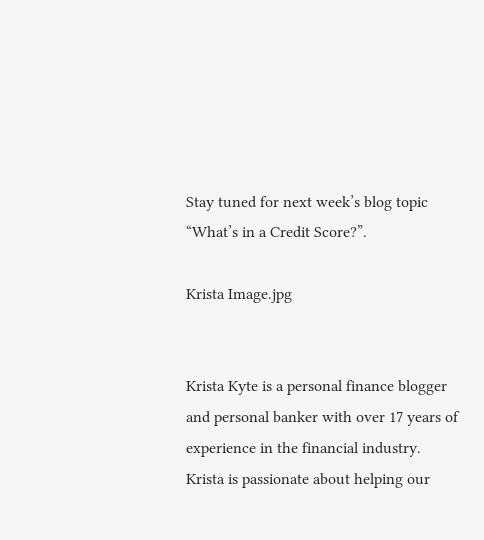Stay tuned for next week’s blog topic “What’s in a Credit Score?”.

Krista Image.jpg


Krista Kyte is a personal finance blogger and personal banker with over 17 years of experience in the financial industry. Krista is passionate about helping our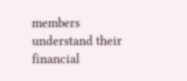members understand their financial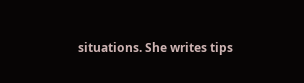situations. She writes tips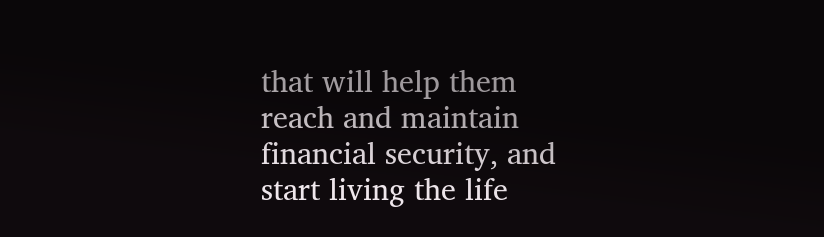that will help them reach and maintain financial security, and start living the life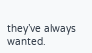they’ve always wanted.